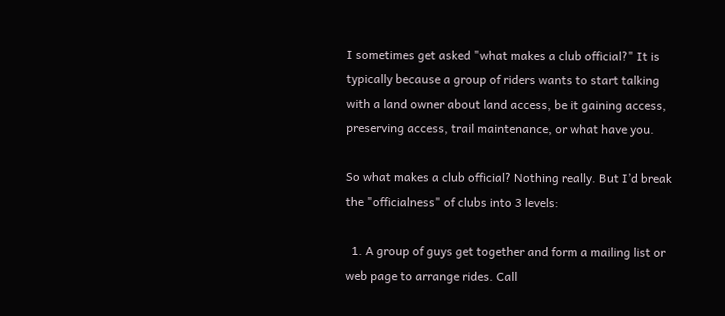I sometimes get asked "what makes a club official?" It is typically because a group of riders wants to start talking with a land owner about land access, be it gaining access, preserving access, trail maintenance, or what have you.

So what makes a club official? Nothing really. But I’d break the "officialness" of clubs into 3 levels:

  1. A group of guys get together and form a mailing list or web page to arrange rides. Call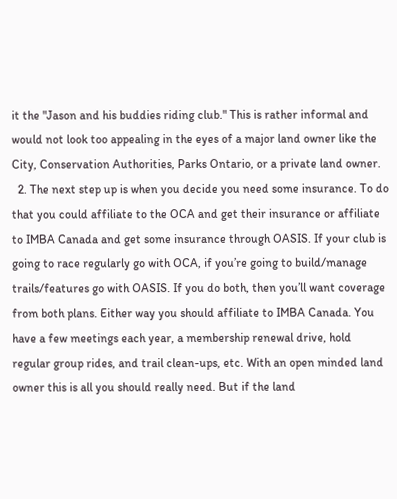it the "Jason and his buddies riding club." This is rather informal and would not look too appealing in the eyes of a major land owner like the City, Conservation Authorities, Parks Ontario, or a private land owner.
  2. The next step up is when you decide you need some insurance. To do that you could affiliate to the OCA and get their insurance or affiliate to IMBA Canada and get some insurance through OASIS. If your club is going to race regularly go with OCA, if you’re going to build/manage trails/features go with OASIS. If you do both, then you’ll want coverage from both plans. Either way you should affiliate to IMBA Canada. You have a few meetings each year, a membership renewal drive, hold regular group rides, and trail clean-ups, etc. With an open minded land owner this is all you should really need. But if the land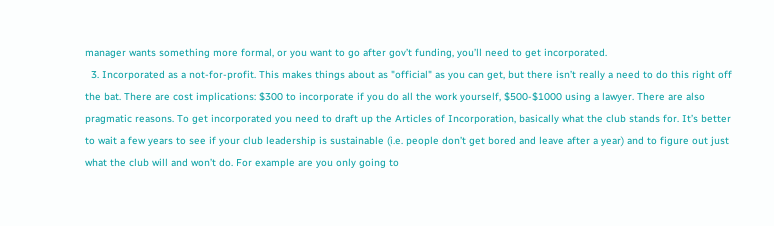manager wants something more formal, or you want to go after gov’t funding, you’ll need to get incorporated.
  3. Incorporated as a not-for-profit. This makes things about as "official" as you can get, but there isn’t really a need to do this right off the bat. There are cost implications: $300 to incorporate if you do all the work yourself, $500-$1000 using a lawyer. There are also pragmatic reasons. To get incorporated you need to draft up the Articles of Incorporation, basically what the club stands for. It’s better to wait a few years to see if your club leadership is sustainable (i.e. people don’t get bored and leave after a year) and to figure out just what the club will and won’t do. For example are you only going to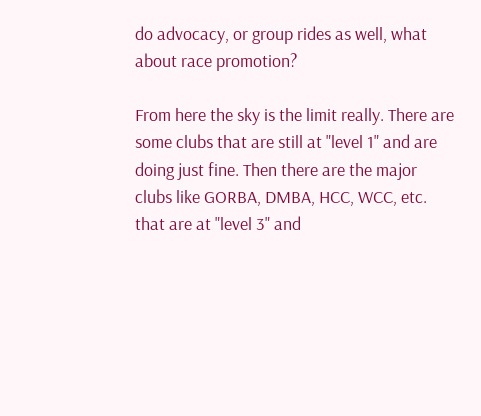do advocacy, or group rides as well, what about race promotion?

From here the sky is the limit really. There are some clubs that are still at "level 1" and are doing just fine. Then there are the major clubs like GORBA, DMBA, HCC, WCC, etc. that are at "level 3" and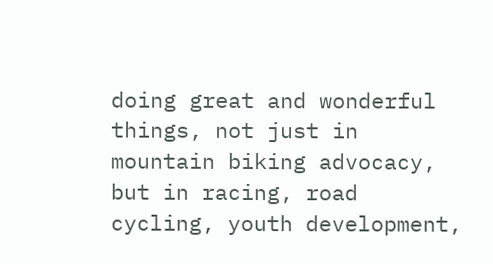doing great and wonderful things, not just in mountain biking advocacy, but in racing, road cycling, youth development,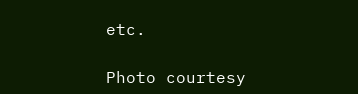etc.

Photo courtesy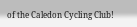of the Caledon Cycling Club!